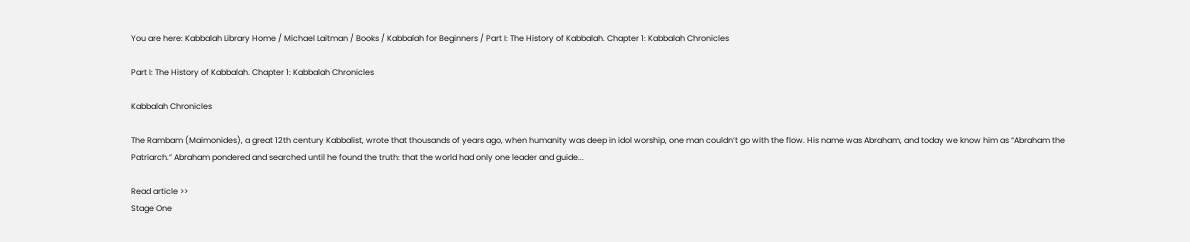You are here: Kabbalah Library Home / Michael Laitman / Books / Kabbalah for Beginners / Part I: The History of Kabbalah. Chapter 1: Kabbalah Chronicles

Part I: The History of Kabbalah. Chapter 1: Kabbalah Chronicles

Kabbalah Chronicles

The Rambam (Maimonides), a great 12th century Kabbalist, wrote that thousands of years ago, when humanity was deep in idol worship, one man couldn’t go with the flow. His name was Abraham, and today we know him as “Abraham the Patriarch.” Abraham pondered and searched until he found the truth: that the world had only one leader and guide...

Read article >>
Stage One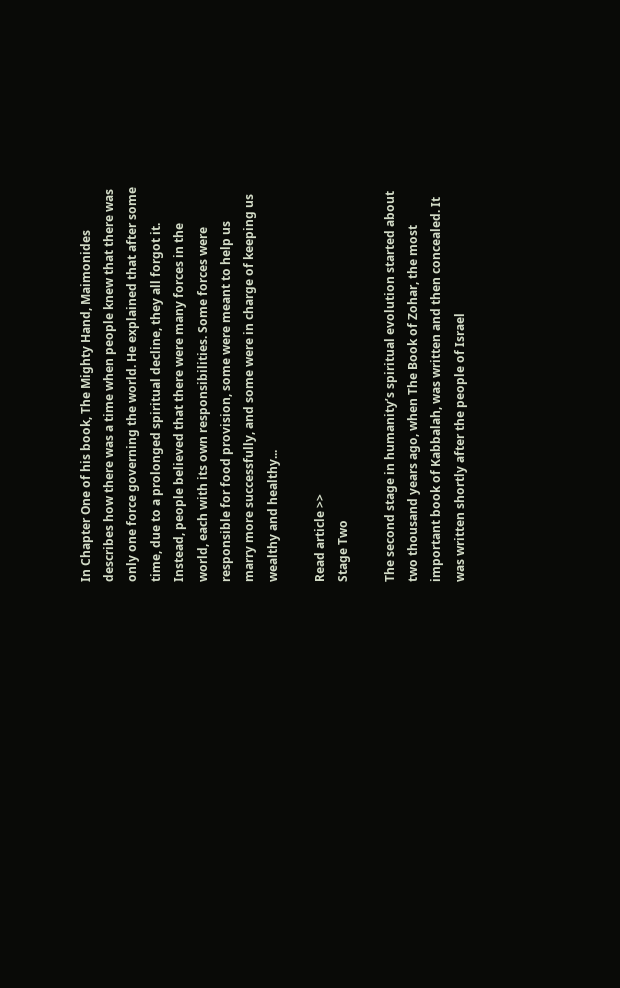In Chapter One of his book, The Mighty Hand, Maimonides describes how there was a time when people knew that there was only one force governing the world. He explained that after some time, due to a prolonged spiritual decline, they all forgot it. Instead, people believed that there were many forces in the world, each with its own responsibilities. Some forces were responsible for food provision, some were meant to help us marry more successfully, and some were in charge of keeping us wealthy and healthy...

Read article >>
Stage Two

The second stage in humanity’s spiritual evolution started about two thousand years ago, when The Book of Zohar, the most important book of Kabbalah, was written and then concealed. It was written shortly after the people of Israel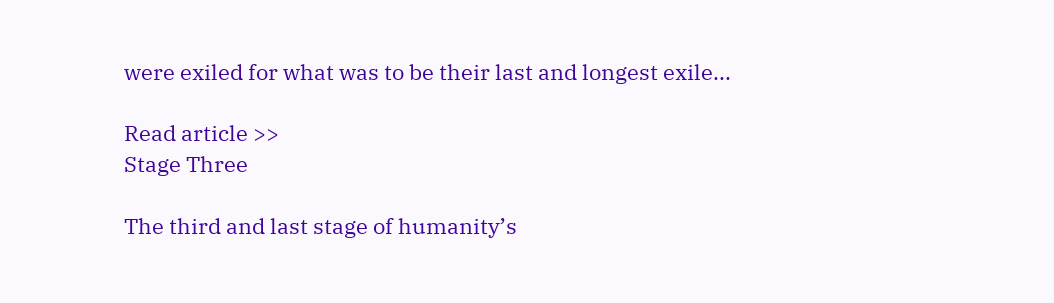were exiled for what was to be their last and longest exile...

Read article >>
Stage Three

The third and last stage of humanity’s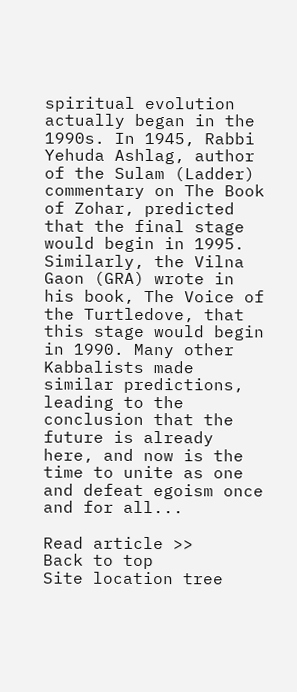spiritual evolution actually began in the 1990s. In 1945, Rabbi Yehuda Ashlag, author of the Sulam (Ladder) commentary on The Book of Zohar, predicted that the final stage would begin in 1995. Similarly, the Vilna Gaon (GRA) wrote in his book, The Voice of the Turtledove, that this stage would begin in 1990. Many other Kabbalists made similar predictions, leading to the conclusion that the future is already here, and now is the time to unite as one and defeat egoism once and for all...

Read article >>
Back to top
Site location tree